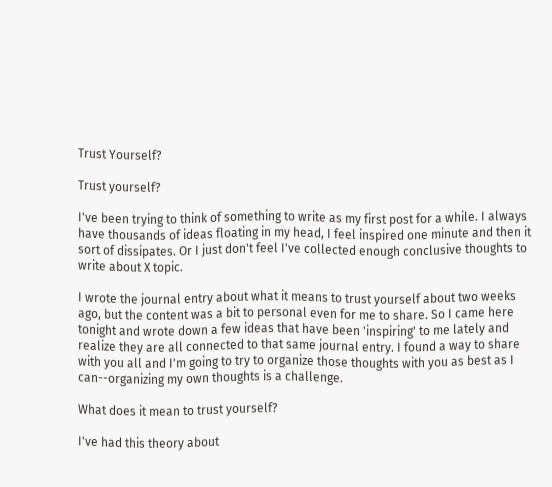Trust Yourself?

Trust yourself?

I've been trying to think of something to write as my first post for a while. I always have thousands of ideas floating in my head, I feel inspired one minute and then it sort of dissipates. Or I just don't feel I've collected enough conclusive thoughts to write about X topic.

I wrote the journal entry about what it means to trust yourself about two weeks ago, but the content was a bit to personal even for me to share. So I came here tonight and wrote down a few ideas that have been 'inspiring' to me lately and realize they are all connected to that same journal entry. I found a way to share with you all and I'm going to try to organize those thoughts with you as best as I can--organizing my own thoughts is a challenge.

What does it mean to trust yourself?

I've had this theory about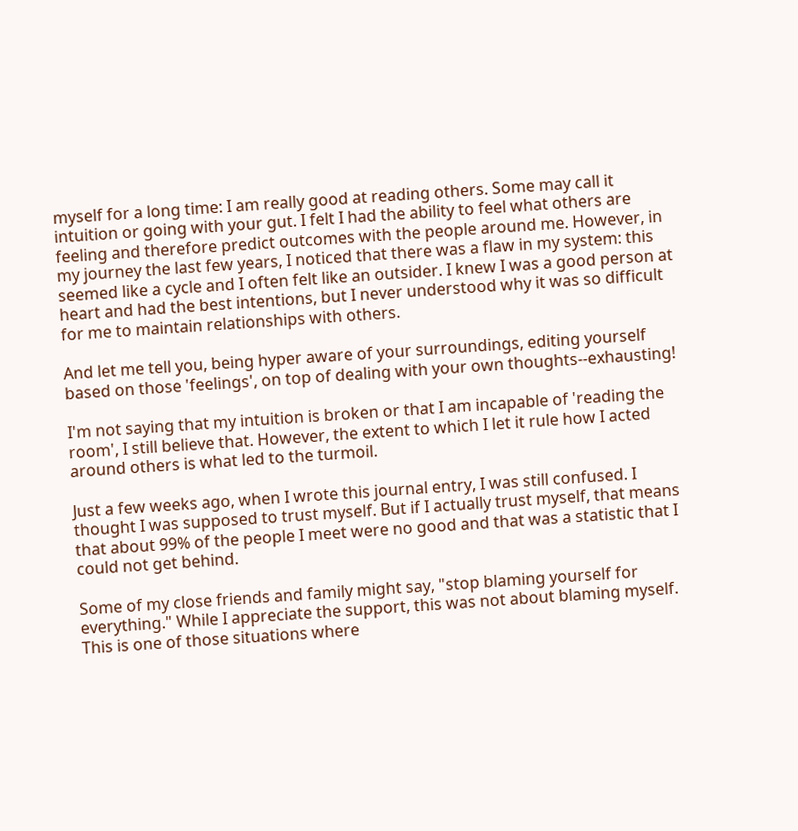myself for a long time: I am really good at reading others. Some may call it intuition or going with your gut. I felt I had the ability to feel what others are feeling and therefore predict outcomes with the people around me. However, in my journey the last few years, I noticed that there was a flaw in my system: this seemed like a cycle and I often felt like an outsider. I knew I was a good person at heart and had the best intentions, but I never understood why it was so difficult for me to maintain relationships with others.

And let me tell you, being hyper aware of your surroundings, editing yourself based on those 'feelings', on top of dealing with your own thoughts--exhausting!

I'm not saying that my intuition is broken or that I am incapable of 'reading the room', I still believe that. However, the extent to which I let it rule how I acted around others is what led to the turmoil.

Just a few weeks ago, when I wrote this journal entry, I was still confused. I thought I was supposed to trust myself. But if I actually trust myself, that means that about 99% of the people I meet were no good and that was a statistic that I could not get behind.

Some of my close friends and family might say, "stop blaming yourself for everything." While I appreciate the support, this was not about blaming myself. This is one of those situations where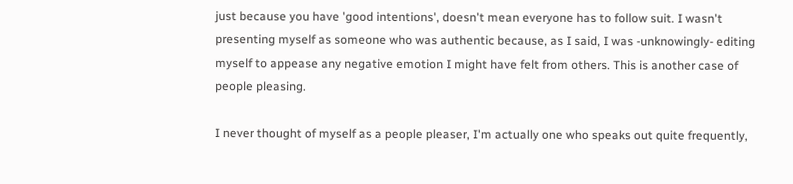just because you have 'good intentions', doesn't mean everyone has to follow suit. I wasn't presenting myself as someone who was authentic because, as I said, I was -unknowingly- editing myself to appease any negative emotion I might have felt from others. This is another case of people pleasing.

I never thought of myself as a people pleaser, I'm actually one who speaks out quite frequently,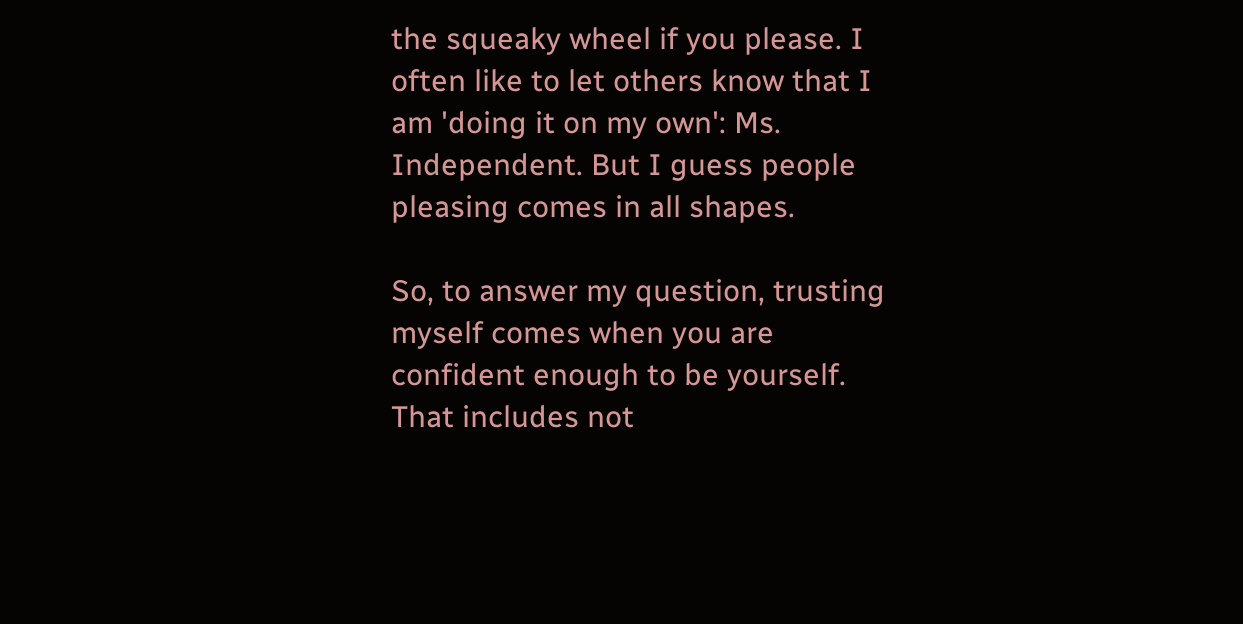the squeaky wheel if you please. I often like to let others know that I am 'doing it on my own': Ms. Independent. But I guess people pleasing comes in all shapes.

So, to answer my question, trusting myself comes when you are confident enough to be yourself. That includes not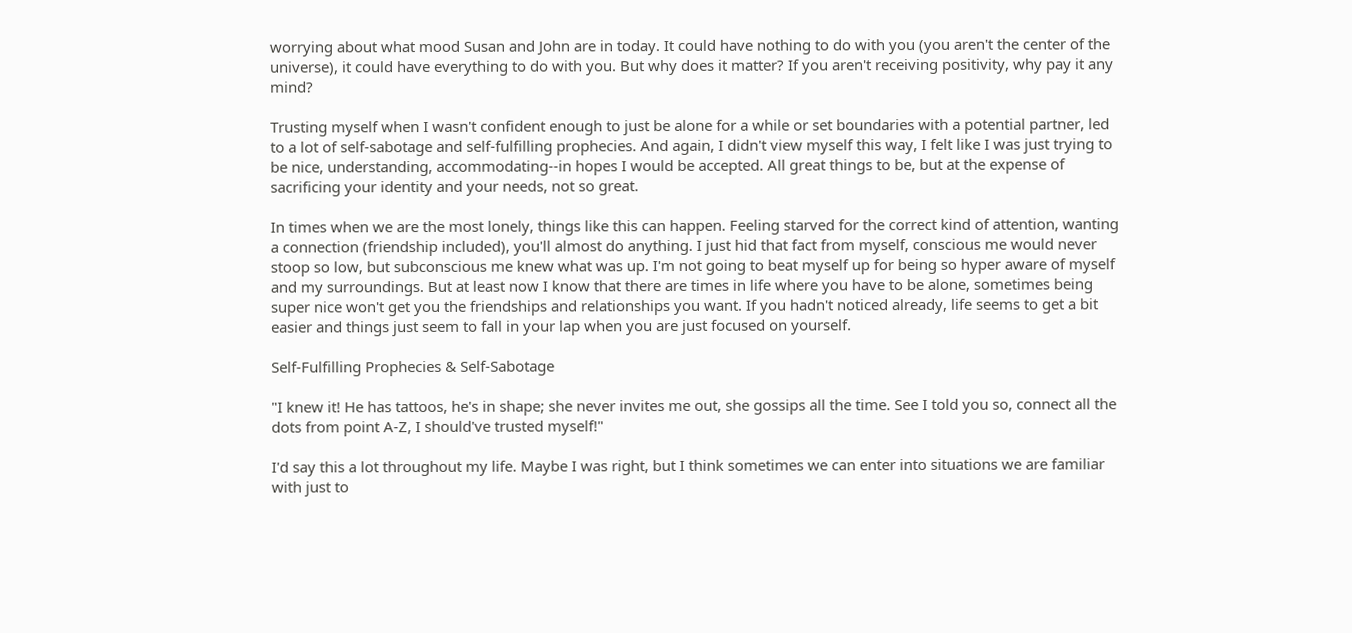worrying about what mood Susan and John are in today. It could have nothing to do with you (you aren't the center of the universe), it could have everything to do with you. But why does it matter? If you aren't receiving positivity, why pay it any mind?

Trusting myself when I wasn't confident enough to just be alone for a while or set boundaries with a potential partner, led to a lot of self-sabotage and self-fulfilling prophecies. And again, I didn't view myself this way, I felt like I was just trying to be nice, understanding, accommodating--in hopes I would be accepted. All great things to be, but at the expense of sacrificing your identity and your needs, not so great.

In times when we are the most lonely, things like this can happen. Feeling starved for the correct kind of attention, wanting a connection (friendship included), you'll almost do anything. I just hid that fact from myself, conscious me would never stoop so low, but subconscious me knew what was up. I'm not going to beat myself up for being so hyper aware of myself and my surroundings. But at least now I know that there are times in life where you have to be alone, sometimes being super nice won't get you the friendships and relationships you want. If you hadn't noticed already, life seems to get a bit easier and things just seem to fall in your lap when you are just focused on yourself.

Self-Fulfilling Prophecies & Self-Sabotage

"I knew it! He has tattoos, he's in shape; she never invites me out, she gossips all the time. See I told you so, connect all the dots from point A-Z, I should've trusted myself!"

I'd say this a lot throughout my life. Maybe I was right, but I think sometimes we can enter into situations we are familiar with just to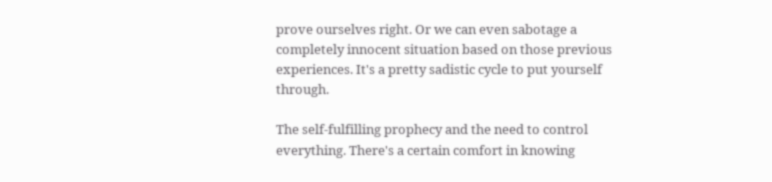prove ourselves right. Or we can even sabotage a completely innocent situation based on those previous experiences. It's a pretty sadistic cycle to put yourself through.

The self-fulfilling prophecy and the need to control everything. There's a certain comfort in knowing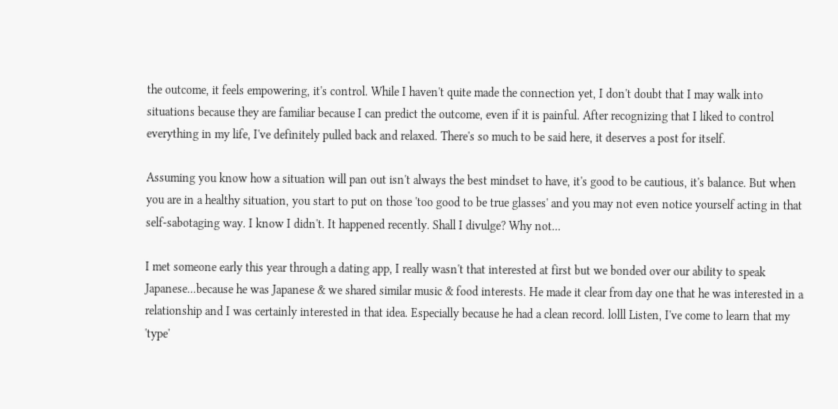the outcome, it feels empowering, it's control. While I haven't quite made the connection yet, I don't doubt that I may walk into situations because they are familiar because I can predict the outcome, even if it is painful. After recognizing that I liked to control everything in my life, I've definitely pulled back and relaxed. There's so much to be said here, it deserves a post for itself.

Assuming you know how a situation will pan out isn't always the best mindset to have, it's good to be cautious, it's balance. But when you are in a healthy situation, you start to put on those 'too good to be true glasses' and you may not even notice yourself acting in that self-sabotaging way. I know I didn't. It happened recently. Shall I divulge? Why not...

I met someone early this year through a dating app, I really wasn't that interested at first but we bonded over our ability to speak Japanese...because he was Japanese & we shared similar music & food interests. He made it clear from day one that he was interested in a relationship and I was certainly interested in that idea. Especially because he had a clean record. lolll Listen, I've come to learn that my 'type'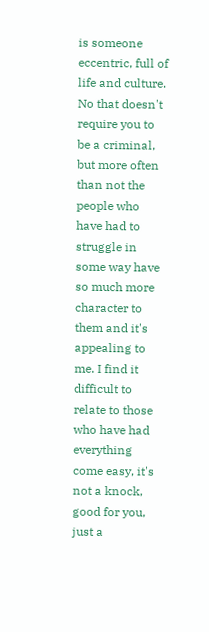is someone eccentric, full of life and culture. No that doesn't require you to be a criminal, but more often than not the people who have had to struggle in some way have so much more character to them and it's appealing to me. I find it difficult to relate to those who have had everything come easy, it's not a knock, good for you, just a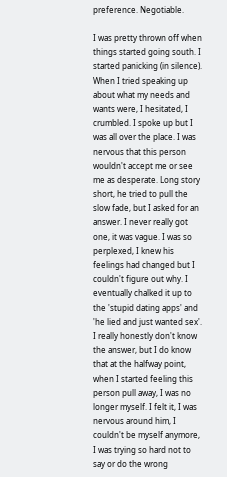preference. Negotiable.

I was pretty thrown off when things started going south. I started panicking (in silence). When I tried speaking up about what my needs and wants were, I hesitated, I crumbled. I spoke up but I was all over the place. I was nervous that this person wouldn't accept me or see me as desperate. Long story short, he tried to pull the slow fade, but I asked for an answer. I never really got one, it was vague. I was so perplexed, I knew his feelings had changed but I couldn't figure out why. I eventually chalked it up to the 'stupid dating apps' and 'he lied and just wanted sex'. I really honestly don't know the answer, but I do know that at the halfway point, when I started feeling this person pull away, I was no longer myself. I felt it, I was nervous around him, I couldn't be myself anymore, I was trying so hard not to say or do the wrong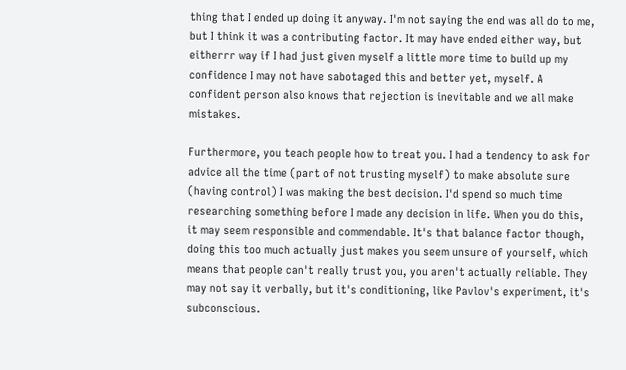thing that I ended up doing it anyway. I'm not saying the end was all do to me, but I think it was a contributing factor. It may have ended either way, but eitherrr way if I had just given myself a little more time to build up my confidence I may not have sabotaged this and better yet, myself. A confident person also knows that rejection is inevitable and we all make mistakes.

Furthermore, you teach people how to treat you. I had a tendency to ask for advice all the time (part of not trusting myself) to make absolute sure (having control) I was making the best decision. I'd spend so much time researching something before I made any decision in life. When you do this, it may seem responsible and commendable. It's that balance factor though, doing this too much actually just makes you seem unsure of yourself, which means that people can't really trust you, you aren't actually reliable. They may not say it verbally, but it's conditioning, like Pavlov's experiment, it's subconscious.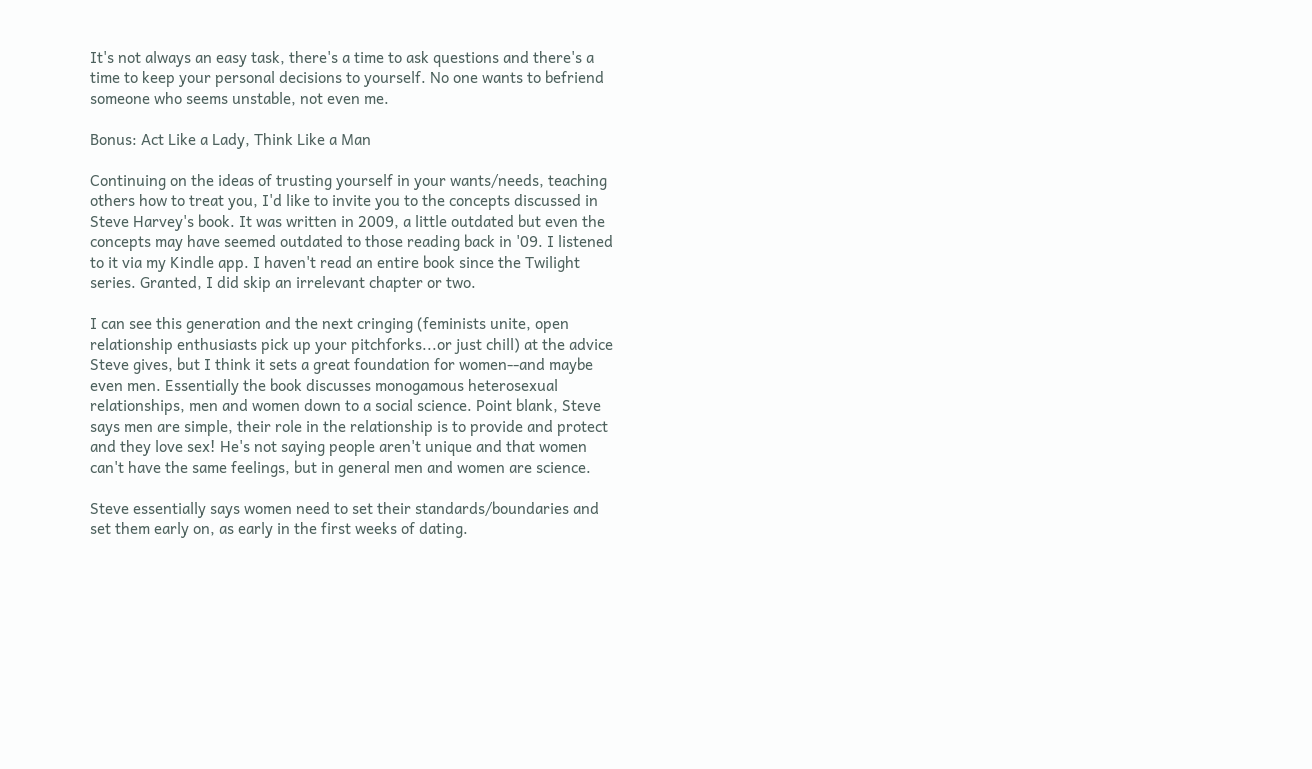It's not always an easy task, there's a time to ask questions and there's a time to keep your personal decisions to yourself. No one wants to befriend someone who seems unstable, not even me.

Bonus: Act Like a Lady, Think Like a Man

Continuing on the ideas of trusting yourself in your wants/needs, teaching others how to treat you, I'd like to invite you to the concepts discussed in Steve Harvey's book. It was written in 2009, a little outdated but even the concepts may have seemed outdated to those reading back in '09. I listened to it via my Kindle app. I haven't read an entire book since the Twilight series. Granted, I did skip an irrelevant chapter or two.

I can see this generation and the next cringing (feminists unite, open relationship enthusiasts pick up your pitchforks...or just chill) at the advice Steve gives, but I think it sets a great foundation for women--and maybe even men. Essentially the book discusses monogamous heterosexual relationships, men and women down to a social science. Point blank, Steve says men are simple, their role in the relationship is to provide and protect and they love sex! He's not saying people aren't unique and that women can't have the same feelings, but in general men and women are science.

Steve essentially says women need to set their standards/boundaries and set them early on, as early in the first weeks of dating.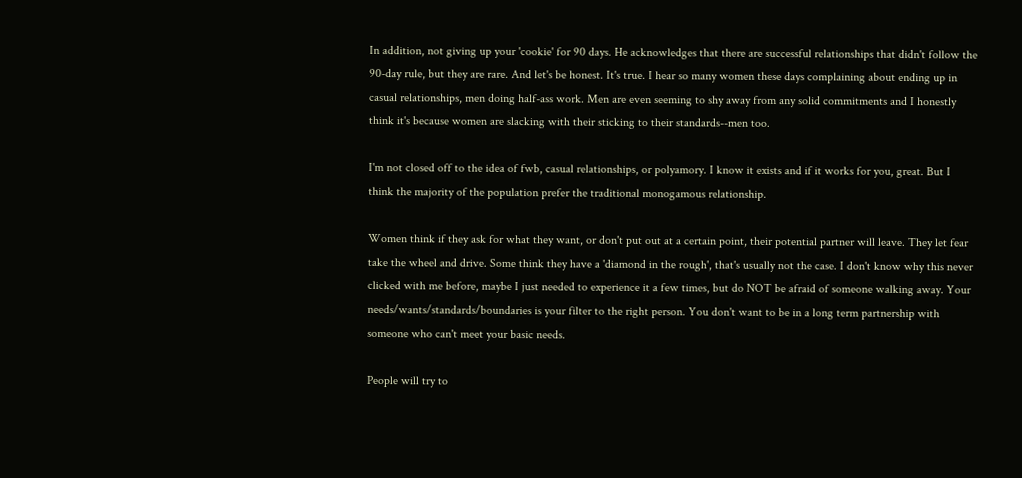In addition, not giving up your 'cookie' for 90 days. He acknowledges that there are successful relationships that didn't follow the 90-day rule, but they are rare. And let's be honest. It's true. I hear so many women these days complaining about ending up in casual relationships, men doing half-ass work. Men are even seeming to shy away from any solid commitments and I honestly think it's because women are slacking with their sticking to their standards--men too.

I'm not closed off to the idea of fwb, casual relationships, or polyamory. I know it exists and if it works for you, great. But I think the majority of the population prefer the traditional monogamous relationship.

Women think if they ask for what they want, or don't put out at a certain point, their potential partner will leave. They let fear take the wheel and drive. Some think they have a 'diamond in the rough', that's usually not the case. I don't know why this never clicked with me before, maybe I just needed to experience it a few times, but do NOT be afraid of someone walking away. Your needs/wants/standards/boundaries is your filter to the right person. You don't want to be in a long term partnership with someone who can't meet your basic needs.

People will try to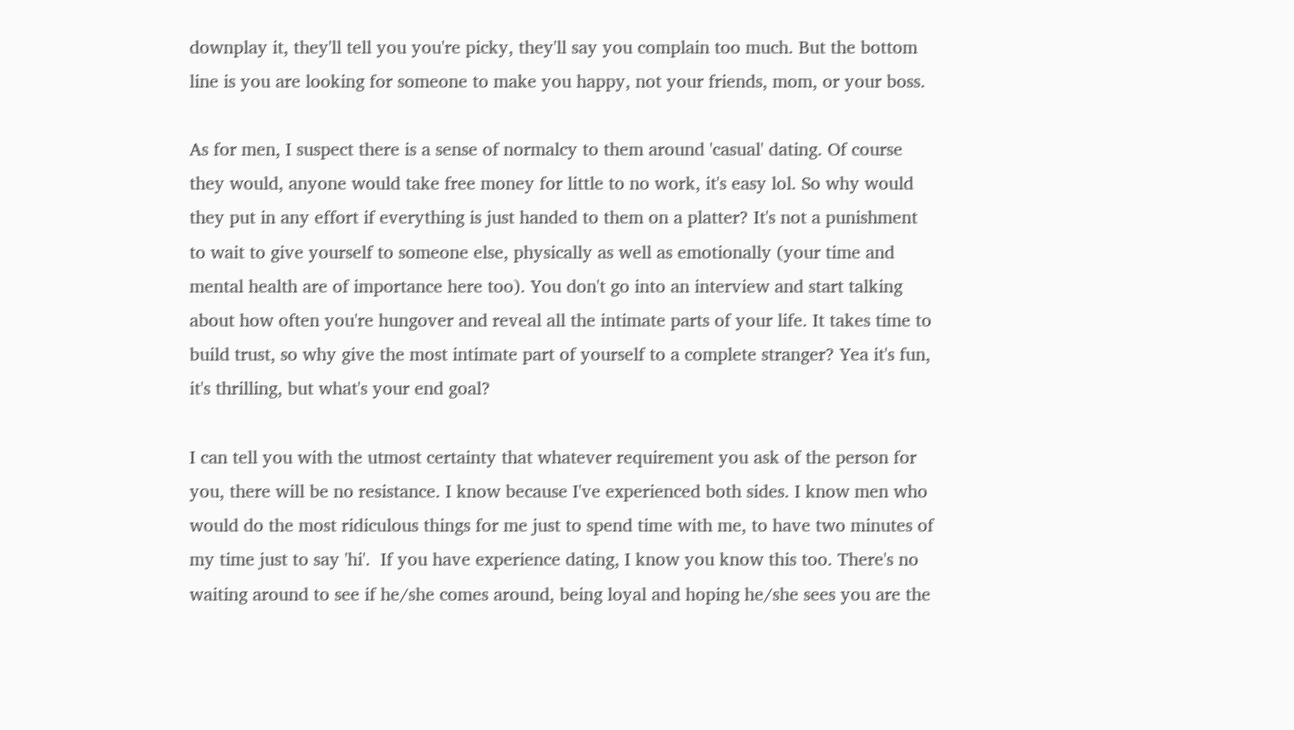downplay it, they'll tell you you're picky, they'll say you complain too much. But the bottom line is you are looking for someone to make you happy, not your friends, mom, or your boss.

As for men, I suspect there is a sense of normalcy to them around 'casual' dating. Of course they would, anyone would take free money for little to no work, it's easy lol. So why would they put in any effort if everything is just handed to them on a platter? It's not a punishment to wait to give yourself to someone else, physically as well as emotionally (your time and mental health are of importance here too). You don't go into an interview and start talking about how often you're hungover and reveal all the intimate parts of your life. It takes time to build trust, so why give the most intimate part of yourself to a complete stranger? Yea it's fun, it's thrilling, but what's your end goal?

I can tell you with the utmost certainty that whatever requirement you ask of the person for you, there will be no resistance. I know because I've experienced both sides. I know men who would do the most ridiculous things for me just to spend time with me, to have two minutes of my time just to say 'hi'.  If you have experience dating, I know you know this too. There's no waiting around to see if he/she comes around, being loyal and hoping he/she sees you are the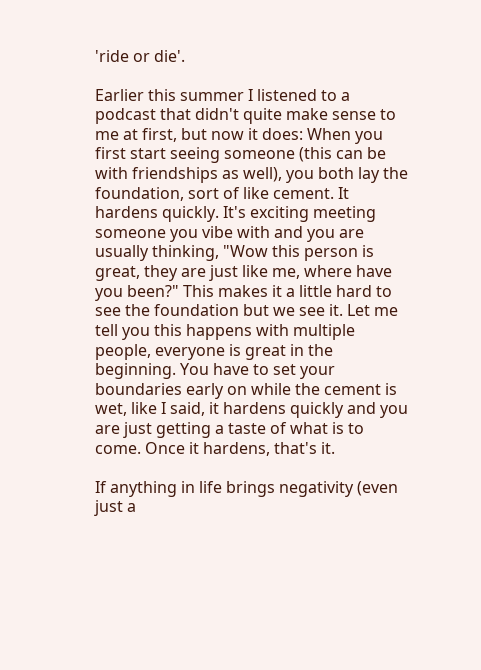'ride or die'.

Earlier this summer I listened to a podcast that didn't quite make sense to me at first, but now it does: When you first start seeing someone (this can be with friendships as well), you both lay the foundation, sort of like cement. It hardens quickly. It's exciting meeting someone you vibe with and you are usually thinking, "Wow this person is great, they are just like me, where have you been?" This makes it a little hard to see the foundation but we see it. Let me tell you this happens with multiple people, everyone is great in the beginning. You have to set your boundaries early on while the cement is wet, like I said, it hardens quickly and you are just getting a taste of what is to come. Once it hardens, that's it.

If anything in life brings negativity (even just a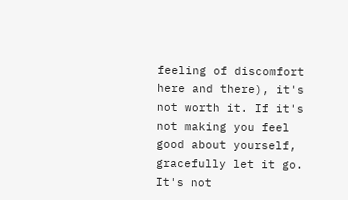feeling of discomfort here and there), it's not worth it. If it's not making you feel good about yourself, gracefully let it go. It's not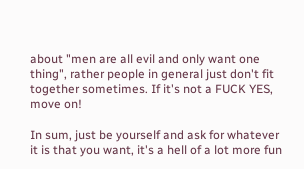about "men are all evil and only want one thing", rather people in general just don't fit together sometimes. If it's not a FUCK YES, move on!

In sum, just be yourself and ask for whatever it is that you want, it's a hell of a lot more fun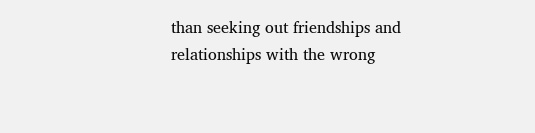than seeking out friendships and relationships with the wrong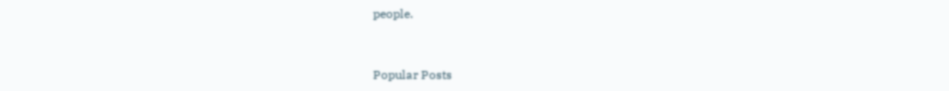people.


Popular Posts